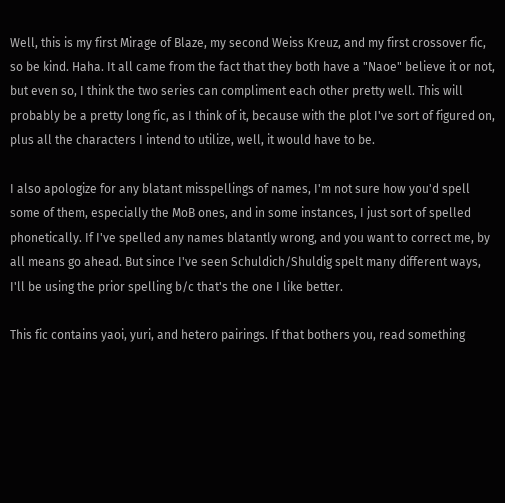Well, this is my first Mirage of Blaze, my second Weiss Kreuz, and my first crossover fic, so be kind. Haha. It all came from the fact that they both have a "Naoe" believe it or not, but even so, I think the two series can compliment each other pretty well. This will probably be a pretty long fic, as I think of it, because with the plot I've sort of figured on, plus all the characters I intend to utilize, well, it would have to be.

I also apologize for any blatant misspellings of names, I'm not sure how you'd spell some of them, especially the MoB ones, and in some instances, I just sort of spelled phonetically. If I've spelled any names blatantly wrong, and you want to correct me, by all means go ahead. But since I've seen Schuldich/Shuldig spelt many different ways, I'll be using the prior spelling b/c that's the one I like better.

This fic contains yaoi, yuri, and hetero pairings. If that bothers you, read something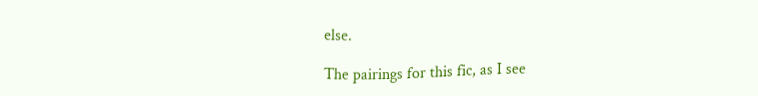else.

The pairings for this fic, as I see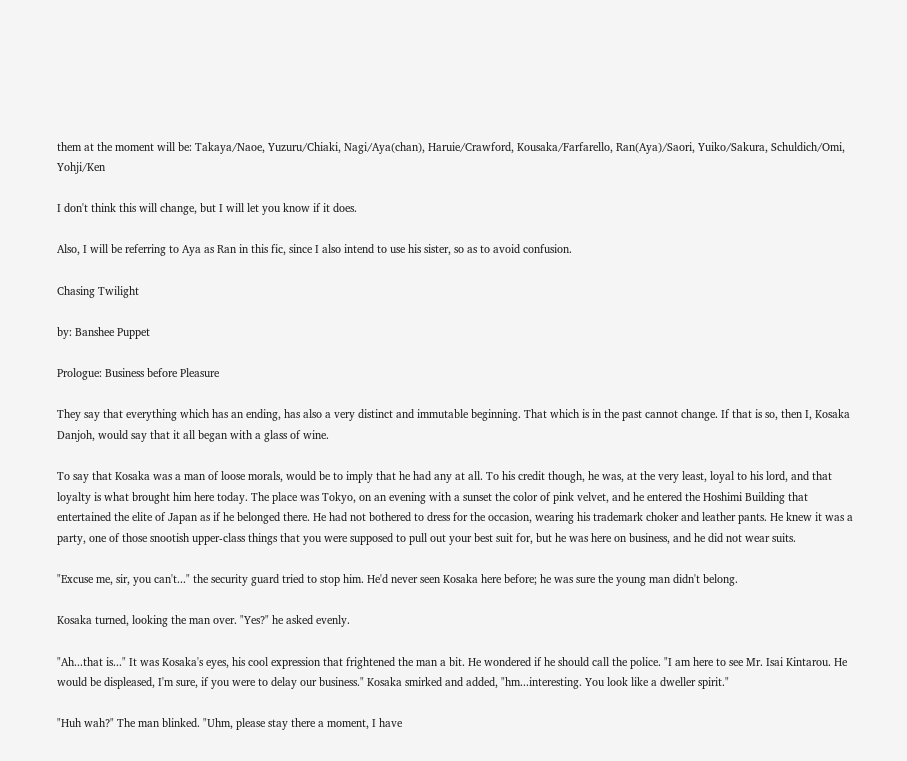them at the moment will be: Takaya/Naoe, Yuzuru/Chiaki, Nagi/Aya(chan), Haruie/Crawford, Kousaka/Farfarello, Ran(Aya)/Saori, Yuiko/Sakura, Schuldich/Omi, Yohji/Ken

I don't think this will change, but I will let you know if it does.

Also, I will be referring to Aya as Ran in this fic, since I also intend to use his sister, so as to avoid confusion.

Chasing Twilight

by: Banshee Puppet

Prologue: Business before Pleasure

They say that everything which has an ending, has also a very distinct and immutable beginning. That which is in the past cannot change. If that is so, then I, Kosaka Danjoh, would say that it all began with a glass of wine.

To say that Kosaka was a man of loose morals, would be to imply that he had any at all. To his credit though, he was, at the very least, loyal to his lord, and that loyalty is what brought him here today. The place was Tokyo, on an evening with a sunset the color of pink velvet, and he entered the Hoshimi Building that entertained the elite of Japan as if he belonged there. He had not bothered to dress for the occasion, wearing his trademark choker and leather pants. He knew it was a party, one of those snootish upper-class things that you were supposed to pull out your best suit for, but he was here on business, and he did not wear suits.

"Excuse me, sir, you can't..." the security guard tried to stop him. He'd never seen Kosaka here before; he was sure the young man didn't belong.

Kosaka turned, looking the man over. "Yes?" he asked evenly.

"Ah...that is..." It was Kosaka's eyes, his cool expression that frightened the man a bit. He wondered if he should call the police. "I am here to see Mr. Isai Kintarou. He would be displeased, I'm sure, if you were to delay our business." Kosaka smirked and added, "hm...interesting. You look like a dweller spirit."

"Huh wah?" The man blinked. "Uhm, please stay there a moment, I have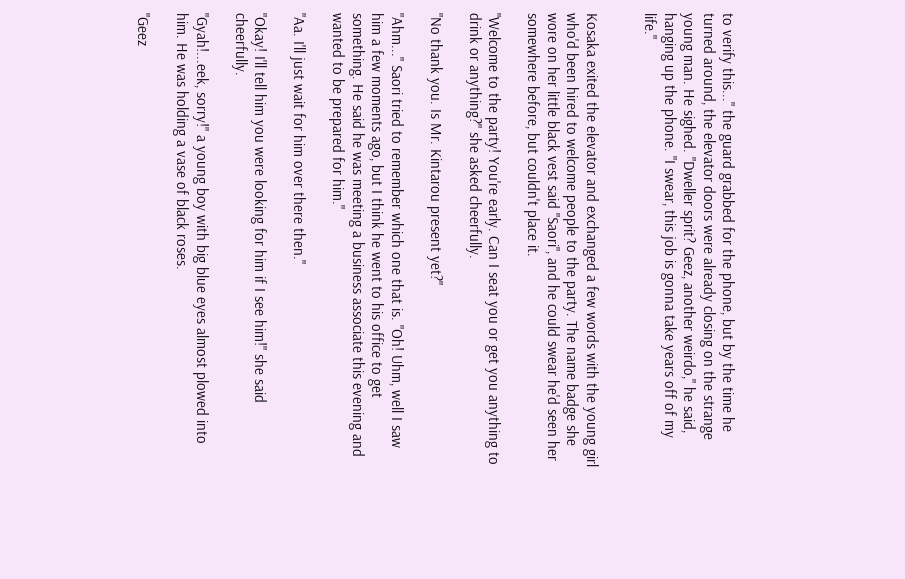to verify this..." the guard grabbed for the phone, but by the time he turned around, the elevator doors were already closing on the strange young man. He sighed. "Dweller sprit? Geez, another weirdo," he said, hanging up the phone. "I swear, this job is gonna take years off of my life."


Kosaka exited the elevator and exchanged a few words with the young girl who'd been hired to welcome people to the party. The name badge she wore on her little black vest said "Saori", and he could swear he'd seen her somewhere before, but couldn't place it.

"Welcome to the party! You're early. Can I seat you or get you anything to drink or anything?" she asked cheerfully.

"No thank you. Is Mr. Kintarou present yet?"

"Ahm..." Saori tried to remember which one that is. "Oh! Uhm, well I saw him a few moments ago, but I think he went to his office to get something. He said he was meeting a business associate this evening and wanted to be prepared for him."

"Aa. I'll just wait for him over there then."

"Okay! I'll tell him you were looking for him if I see him!" she said cheerfully.

"Gyah!...eek, sorry!" a young boy with big blue eyes almost plowed into him. He was holding a vase of black roses.

"Geez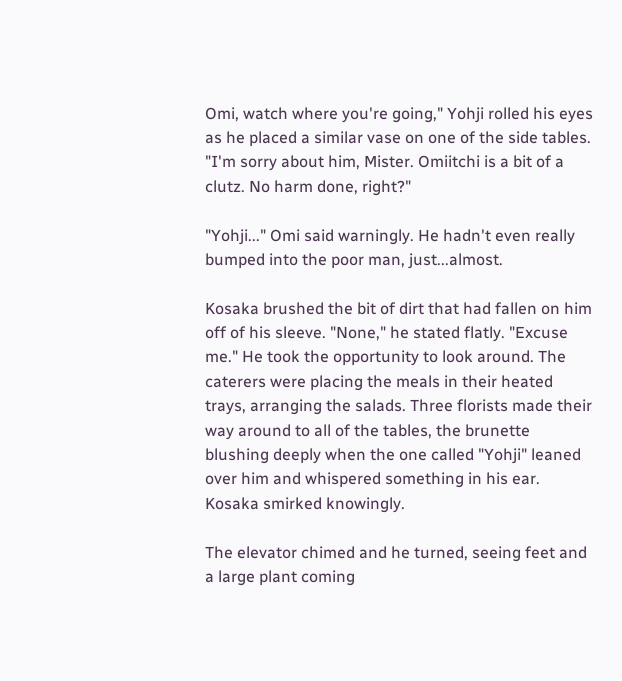Omi, watch where you're going," Yohji rolled his eyes as he placed a similar vase on one of the side tables. "I'm sorry about him, Mister. Omiitchi is a bit of a clutz. No harm done, right?"

"Yohji..." Omi said warningly. He hadn't even really bumped into the poor man, just...almost.

Kosaka brushed the bit of dirt that had fallen on him off of his sleeve. "None," he stated flatly. "Excuse me." He took the opportunity to look around. The caterers were placing the meals in their heated trays, arranging the salads. Three florists made their way around to all of the tables, the brunette blushing deeply when the one called "Yohji" leaned over him and whispered something in his ear. Kosaka smirked knowingly.

The elevator chimed and he turned, seeing feet and a large plant coming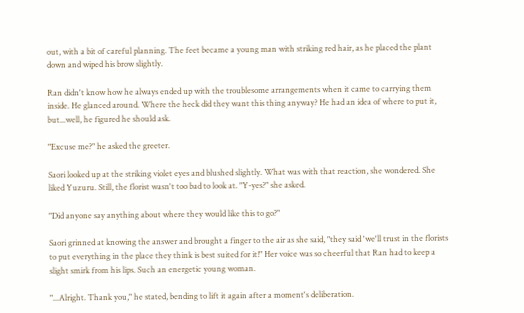out, with a bit of careful planning. The feet became a young man with striking red hair, as he placed the plant down and wiped his brow slightly.

Ran didn't know how he always ended up with the troublesome arrangements when it came to carrying them inside. He glanced around. Where the heck did they want this thing anyway? He had an idea of where to put it, but...well, he figured he should ask.

"Excuse me?" he asked the greeter.

Saori looked up at the striking violet eyes and blushed slightly. What was with that reaction, she wondered. She liked Yuzuru. Still, the florist wasn't too bad to look at. "Y-yes?" she asked.

"Did anyone say anything about where they would like this to go?"

Saori grinned at knowing the answer and brought a finger to the air as she said, "they said 'we'll trust in the florists to put everything in the place they think is best suited for it!" Her voice was so cheerful that Ran had to keep a slight smirk from his lips. Such an energetic young woman.

"...Alright. Thank you," he stated, bending to lift it again after a moment's deliberation.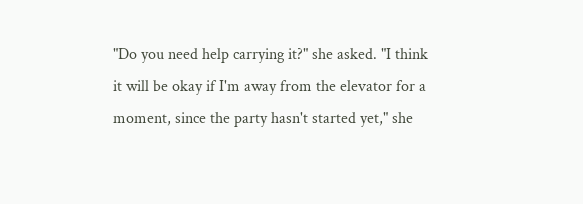"Do you need help carrying it?" she asked. "I think it will be okay if I'm away from the elevator for a moment, since the party hasn't started yet," she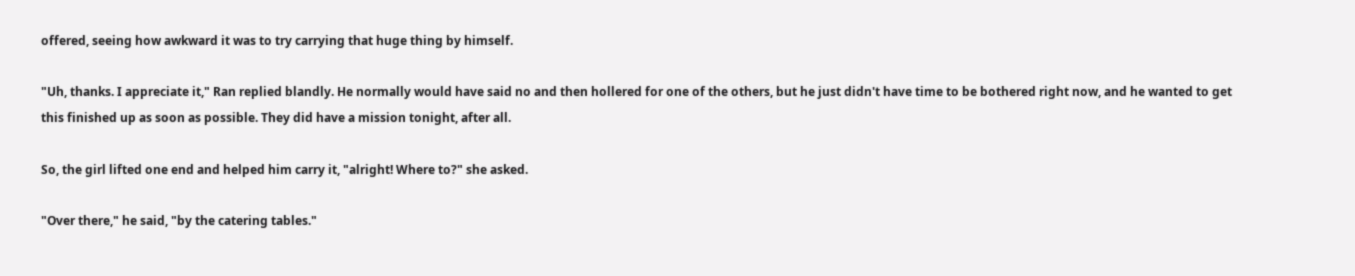offered, seeing how awkward it was to try carrying that huge thing by himself.

"Uh, thanks. I appreciate it," Ran replied blandly. He normally would have said no and then hollered for one of the others, but he just didn't have time to be bothered right now, and he wanted to get this finished up as soon as possible. They did have a mission tonight, after all.

So, the girl lifted one end and helped him carry it, "alright! Where to?" she asked.

"Over there," he said, "by the catering tables."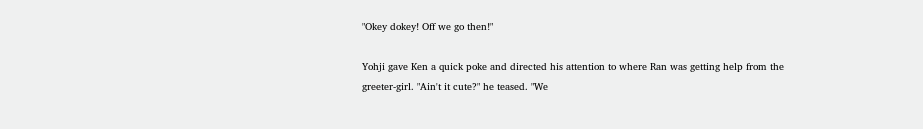"Okey dokey! Off we go then!"

Yohji gave Ken a quick poke and directed his attention to where Ran was getting help from the greeter-girl. "Ain't it cute?" he teased. "We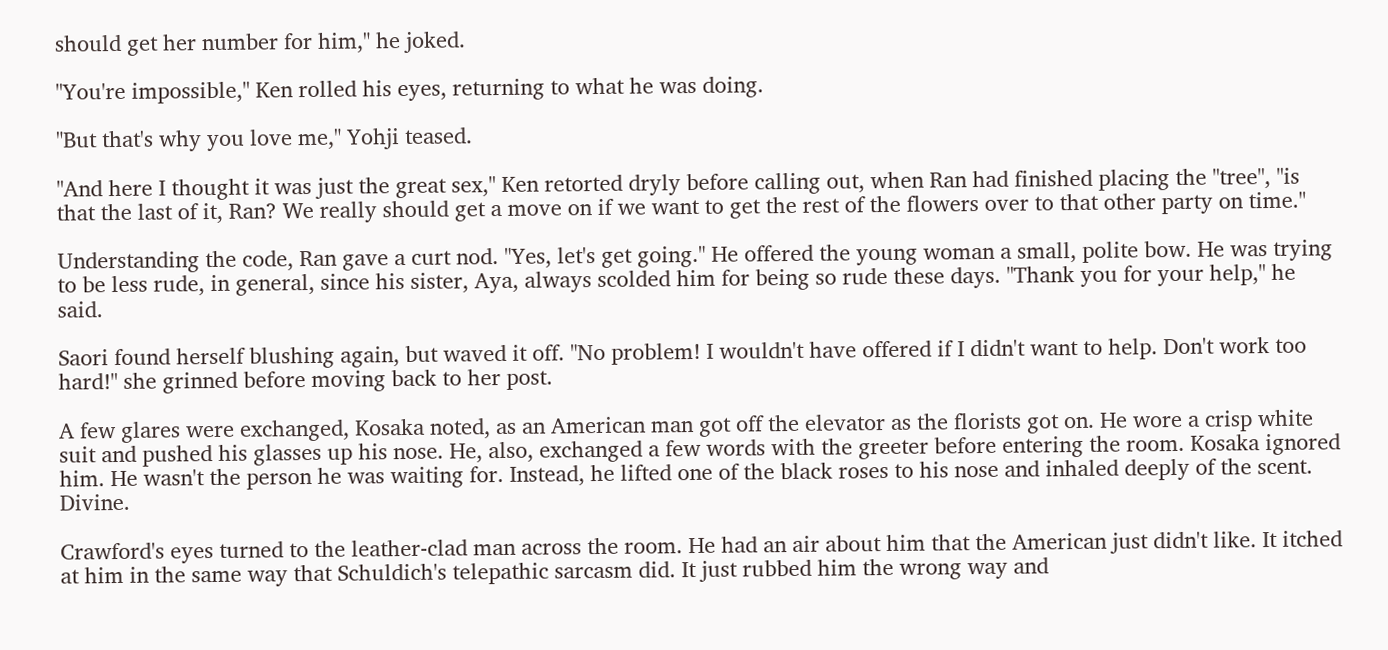should get her number for him," he joked.

"You're impossible," Ken rolled his eyes, returning to what he was doing.

"But that's why you love me," Yohji teased.

"And here I thought it was just the great sex," Ken retorted dryly before calling out, when Ran had finished placing the "tree", "is that the last of it, Ran? We really should get a move on if we want to get the rest of the flowers over to that other party on time."

Understanding the code, Ran gave a curt nod. "Yes, let's get going." He offered the young woman a small, polite bow. He was trying to be less rude, in general, since his sister, Aya, always scolded him for being so rude these days. "Thank you for your help," he said.

Saori found herself blushing again, but waved it off. "No problem! I wouldn't have offered if I didn't want to help. Don't work too hard!" she grinned before moving back to her post.

A few glares were exchanged, Kosaka noted, as an American man got off the elevator as the florists got on. He wore a crisp white suit and pushed his glasses up his nose. He, also, exchanged a few words with the greeter before entering the room. Kosaka ignored him. He wasn't the person he was waiting for. Instead, he lifted one of the black roses to his nose and inhaled deeply of the scent. Divine.

Crawford's eyes turned to the leather-clad man across the room. He had an air about him that the American just didn't like. It itched at him in the same way that Schuldich's telepathic sarcasm did. It just rubbed him the wrong way and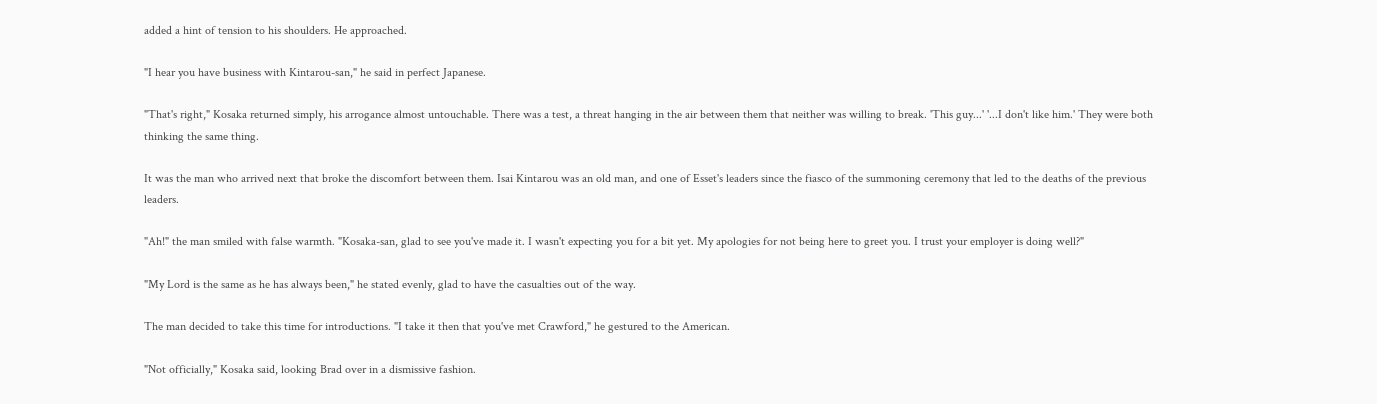added a hint of tension to his shoulders. He approached.

"I hear you have business with Kintarou-san," he said in perfect Japanese.

"That's right," Kosaka returned simply, his arrogance almost untouchable. There was a test, a threat hanging in the air between them that neither was willing to break. 'This guy...' '...I don't like him.' They were both thinking the same thing.

It was the man who arrived next that broke the discomfort between them. Isai Kintarou was an old man, and one of Esset's leaders since the fiasco of the summoning ceremony that led to the deaths of the previous leaders.

"Ah!" the man smiled with false warmth. "Kosaka-san, glad to see you've made it. I wasn't expecting you for a bit yet. My apologies for not being here to greet you. I trust your employer is doing well?"

"My Lord is the same as he has always been," he stated evenly, glad to have the casualties out of the way.

The man decided to take this time for introductions. "I take it then that you've met Crawford," he gestured to the American.

"Not officially," Kosaka said, looking Brad over in a dismissive fashion.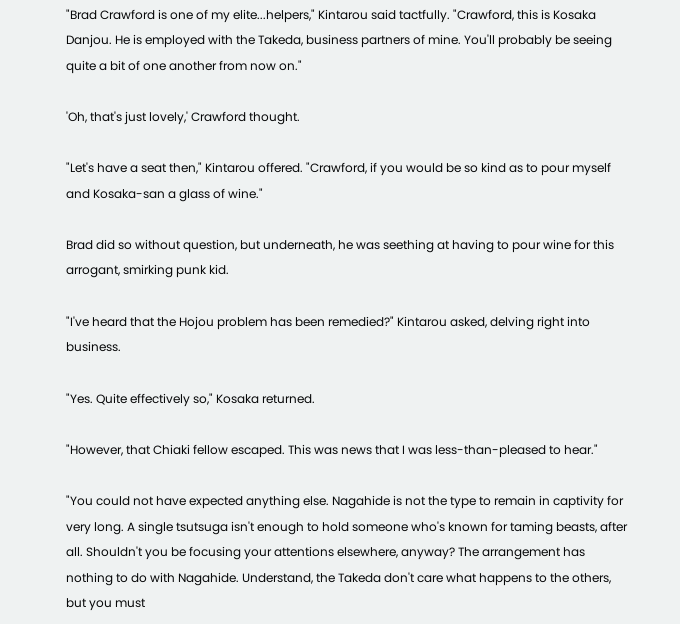"Brad Crawford is one of my elite...helpers," Kintarou said tactfully. "Crawford, this is Kosaka Danjou. He is employed with the Takeda, business partners of mine. You'll probably be seeing quite a bit of one another from now on."

'Oh, that's just lovely,' Crawford thought.

"Let's have a seat then," Kintarou offered. "Crawford, if you would be so kind as to pour myself and Kosaka-san a glass of wine."

Brad did so without question, but underneath, he was seething at having to pour wine for this arrogant, smirking punk kid.

"I've heard that the Hojou problem has been remedied?" Kintarou asked, delving right into business.

"Yes. Quite effectively so," Kosaka returned.

"However, that Chiaki fellow escaped. This was news that I was less-than-pleased to hear."

"You could not have expected anything else. Nagahide is not the type to remain in captivity for very long. A single tsutsuga isn't enough to hold someone who's known for taming beasts, after all. Shouldn't you be focusing your attentions elsewhere, anyway? The arrangement has nothing to do with Nagahide. Understand, the Takeda don't care what happens to the others, but you must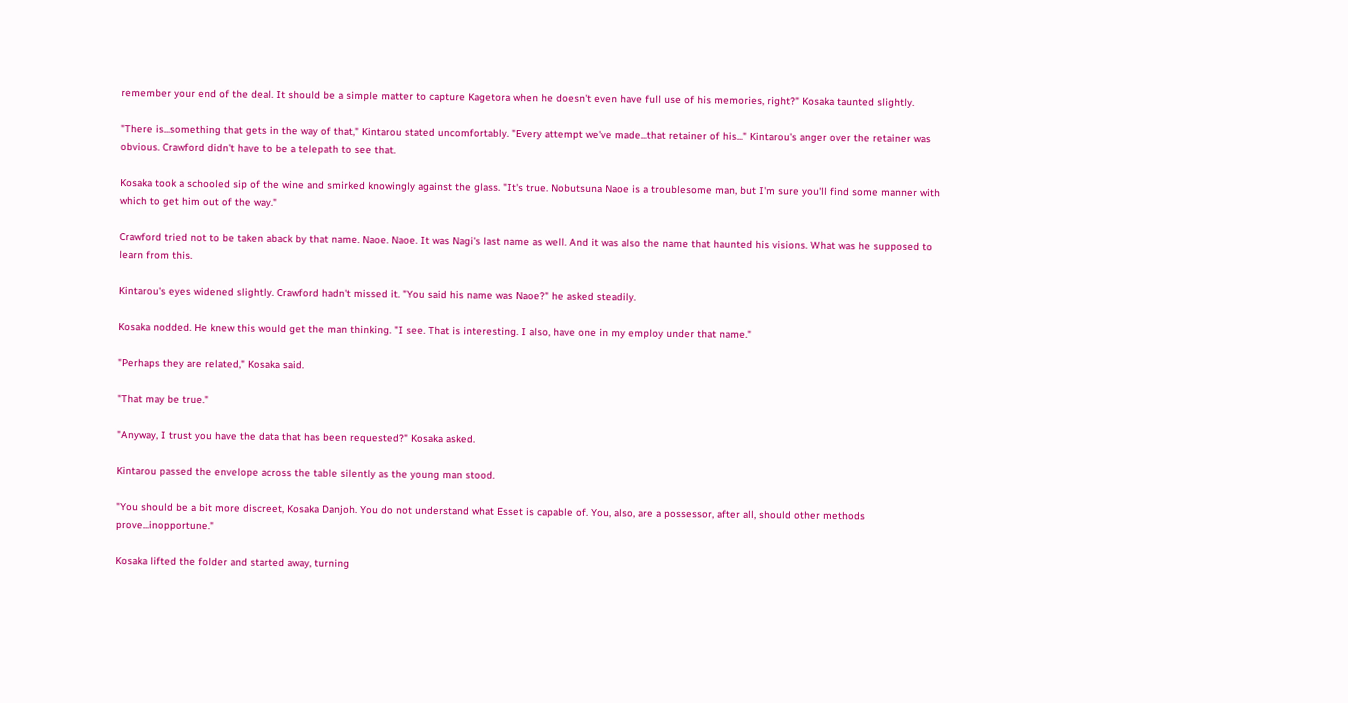remember your end of the deal. It should be a simple matter to capture Kagetora when he doesn't even have full use of his memories, right?" Kosaka taunted slightly.

"There is...something that gets in the way of that," Kintarou stated uncomfortably. "Every attempt we've made...that retainer of his..." Kintarou's anger over the retainer was obvious. Crawford didn't have to be a telepath to see that.

Kosaka took a schooled sip of the wine and smirked knowingly against the glass. "It's true. Nobutsuna Naoe is a troublesome man, but I'm sure you'll find some manner with which to get him out of the way."

Crawford tried not to be taken aback by that name. Naoe. Naoe. It was Nagi's last name as well. And it was also the name that haunted his visions. What was he supposed to learn from this.

Kintarou's eyes widened slightly. Crawford hadn't missed it. "You said his name was Naoe?" he asked steadily.

Kosaka nodded. He knew this would get the man thinking. "I see. That is interesting. I also, have one in my employ under that name."

"Perhaps they are related," Kosaka said.

"That may be true."

"Anyway, I trust you have the data that has been requested?" Kosaka asked.

Kintarou passed the envelope across the table silently as the young man stood.

"You should be a bit more discreet, Kosaka Danjoh. You do not understand what Esset is capable of. You, also, are a possessor, after all, should other methods prove...inopportune."

Kosaka lifted the folder and started away, turning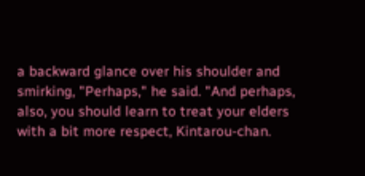a backward glance over his shoulder and smirking, "Perhaps," he said. "And perhaps, also, you should learn to treat your elders with a bit more respect, Kintarou-chan.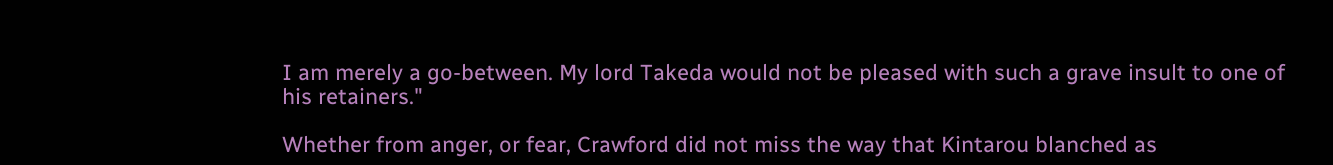I am merely a go-between. My lord Takeda would not be pleased with such a grave insult to one of his retainers."

Whether from anger, or fear, Crawford did not miss the way that Kintarou blanched as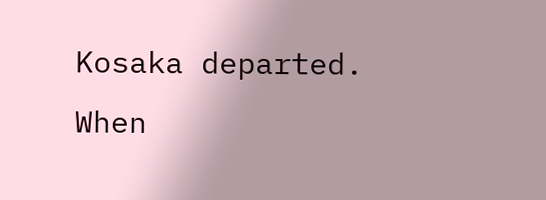Kosaka departed. When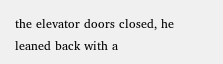the elevator doors closed, he leaned back with a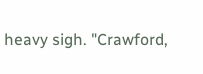heavy sigh. "Crawford,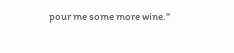pour me some more wine."